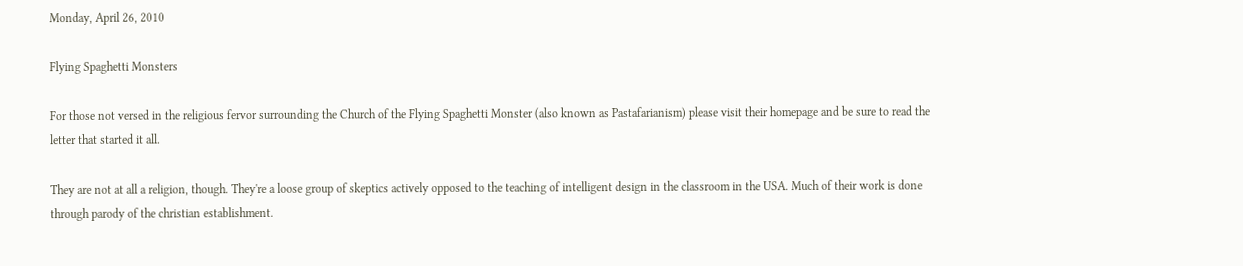Monday, April 26, 2010

Flying Spaghetti Monsters

For those not versed in the religious fervor surrounding the Church of the Flying Spaghetti Monster (also known as Pastafarianism) please visit their homepage and be sure to read the letter that started it all.

They are not at all a religion, though. They're a loose group of skeptics actively opposed to the teaching of intelligent design in the classroom in the USA. Much of their work is done through parody of the christian establishment.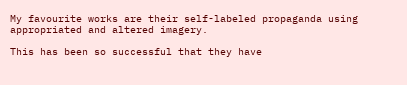My favourite works are their self-labeled propaganda using appropriated and altered imagery.

This has been so successful that they have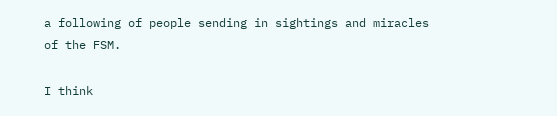a following of people sending in sightings and miracles
of the FSM.

I think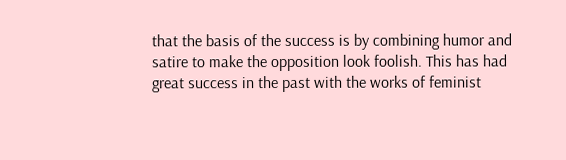that the basis of the success is by combining humor and satire to make the opposition look foolish. This has had great success in the past with the works of feminist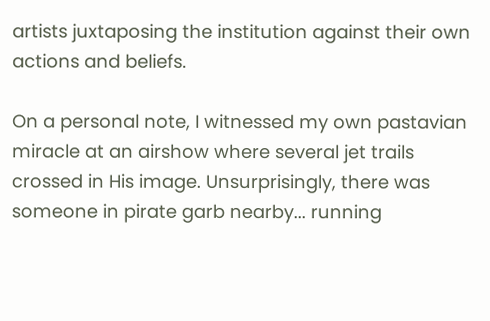artists juxtaposing the institution against their own actions and beliefs.

On a personal note, I witnessed my own pastavian miracle at an airshow where several jet trails crossed in His image. Unsurprisingly, there was someone in pirate garb nearby... running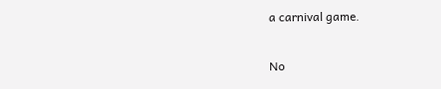a carnival game.

No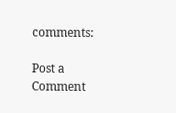comments:

Post a Comment